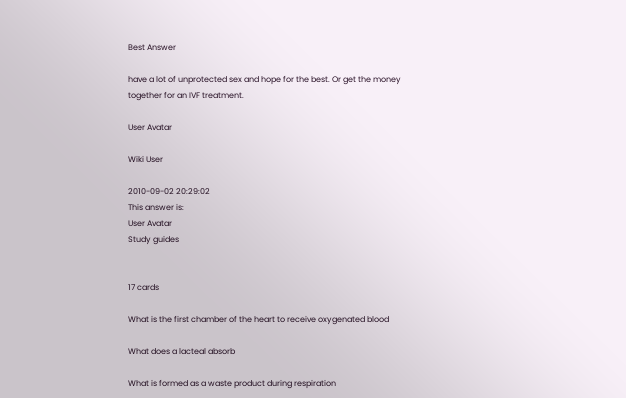Best Answer

have a lot of unprotected sex and hope for the best. Or get the money together for an IVF treatment.

User Avatar

Wiki User

2010-09-02 20:29:02
This answer is:
User Avatar
Study guides


17 cards

What is the first chamber of the heart to receive oxygenated blood

What does a lacteal absorb

What is formed as a waste product during respiration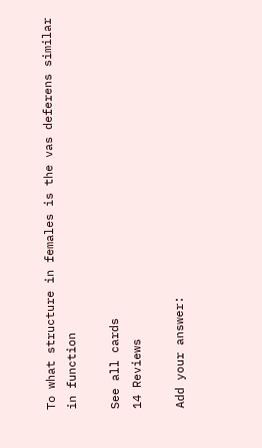To what structure in females is the vas deferens similar in function

See all cards
14 Reviews

Add your answer: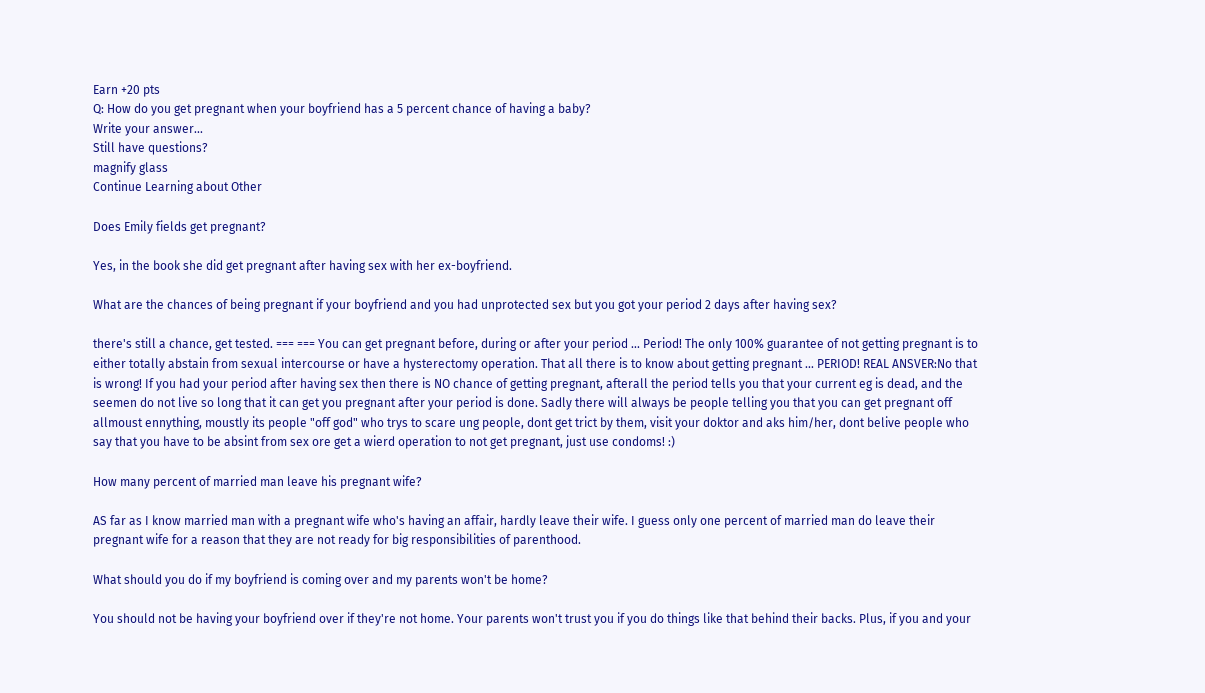Earn +20 pts
Q: How do you get pregnant when your boyfriend has a 5 percent chance of having a baby?
Write your answer...
Still have questions?
magnify glass
Continue Learning about Other

Does Emily fields get pregnant?

Yes, in the book she did get pregnant after having sex with her ex-boyfriend.

What are the chances of being pregnant if your boyfriend and you had unprotected sex but you got your period 2 days after having sex?

there's still a chance, get tested. === === You can get pregnant before, during or after your period ... Period! The only 100% guarantee of not getting pregnant is to either totally abstain from sexual intercourse or have a hysterectomy operation. That all there is to know about getting pregnant ... PERIOD! REAL ANSVER:No that is wrong! If you had your period after having sex then there is NO chance of getting pregnant, afterall the period tells you that your current eg is dead, and the seemen do not live so long that it can get you pregnant after your period is done. Sadly there will always be people telling you that you can get pregnant off allmoust ennything, moustly its people "off god" who trys to scare ung people, dont get trict by them, visit your doktor and aks him/her, dont belive people who say that you have to be absint from sex ore get a wierd operation to not get pregnant, just use condoms! :)

How many percent of married man leave his pregnant wife?

AS far as I know married man with a pregnant wife who's having an affair, hardly leave their wife. I guess only one percent of married man do leave their pregnant wife for a reason that they are not ready for big responsibilities of parenthood.

What should you do if my boyfriend is coming over and my parents won't be home?

You should not be having your boyfriend over if they're not home. Your parents won't trust you if you do things like that behind their backs. Plus, if you and your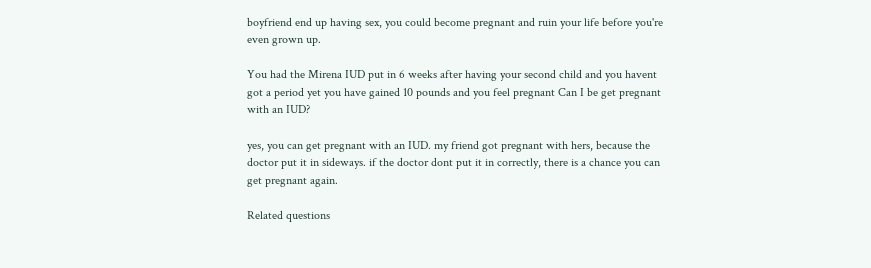boyfriend end up having sex, you could become pregnant and ruin your life before you're even grown up.

You had the Mirena IUD put in 6 weeks after having your second child and you havent got a period yet you have gained 10 pounds and you feel pregnant Can I be get pregnant with an IUD?

yes, you can get pregnant with an IUD. my friend got pregnant with hers, because the doctor put it in sideways. if the doctor dont put it in correctly, there is a chance you can get pregnant again.

Related questions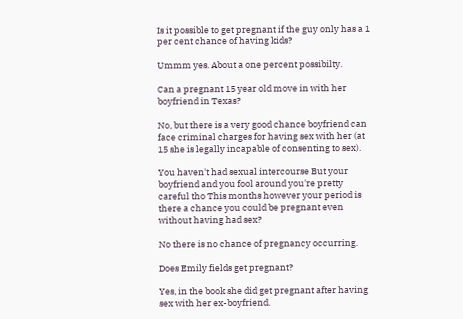Is it possible to get pregnant if the guy only has a 1 per cent chance of having kids?

Ummm yes. About a one percent possibilty.

Can a pregnant 15 year old move in with her boyfriend in Texas?

No, but there is a very good chance boyfriend can face criminal charges for having sex with her (at 15 she is legally incapable of consenting to sex).

You haven't had sexual intercourse But your boyfriend and you fool around you're pretty careful tho This months however your period is there a chance you could be pregnant even without having had sex?

No there is no chance of pregnancy occurring.

Does Emily fields get pregnant?

Yes, in the book she did get pregnant after having sex with her ex-boyfriend.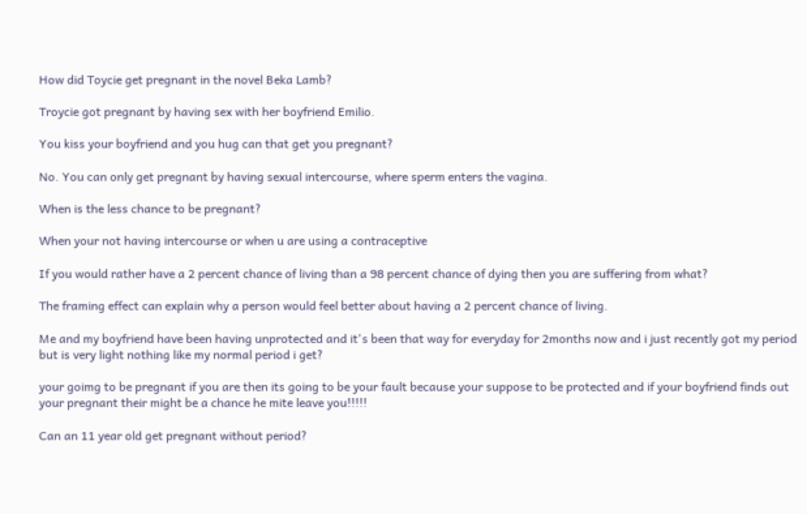How did Toycie get pregnant in the novel Beka Lamb?

Troycie got pregnant by having sex with her boyfriend Emilio.

You kiss your boyfriend and you hug can that get you pregnant?

No. You can only get pregnant by having sexual intercourse, where sperm enters the vagina.

When is the less chance to be pregnant?

When your not having intercourse or when u are using a contraceptive

If you would rather have a 2 percent chance of living than a 98 percent chance of dying then you are suffering from what?

The framing effect can explain why a person would feel better about having a 2 percent chance of living.

Me and my boyfriend have been having unprotected and it's been that way for everyday for 2months now and i just recently got my period but is very light nothing like my normal period i get?

your goimg to be pregnant if you are then its going to be your fault because your suppose to be protected and if your boyfriend finds out your pregnant their might be a chance he mite leave you!!!!!

Can an 11 year old get pregnant without period?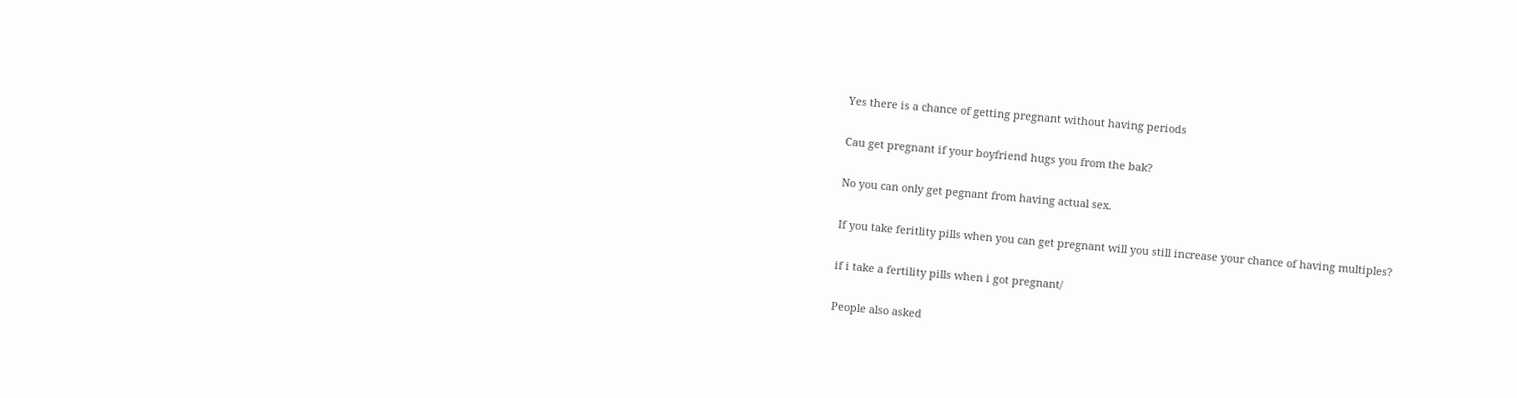Yes there is a chance of getting pregnant without having periods

Cau get pregnant if your boyfriend hugs you from the bak?

No you can only get pegnant from having actual sex.

If you take feritlity pills when you can get pregnant will you still increase your chance of having multiples?

if i take a fertility pills when i got pregnant/

People also asked